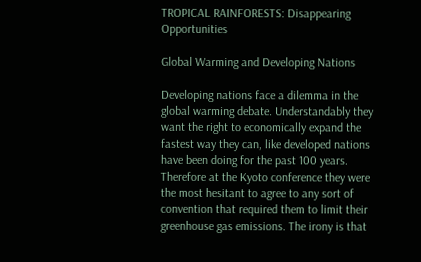TROPICAL RAINFORESTS: Disappearing Opportunities

Global Warming and Developing Nations

Developing nations face a dilemma in the global warming debate. Understandably they want the right to economically expand the fastest way they can, like developed nations have been doing for the past 100 years. Therefore at the Kyoto conference they were the most hesitant to agree to any sort of convention that required them to limit their greenhouse gas emissions. The irony is that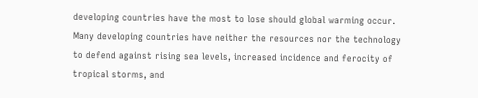developing countries have the most to lose should global warming occur. Many developing countries have neither the resources nor the technology to defend against rising sea levels, increased incidence and ferocity of tropical storms, and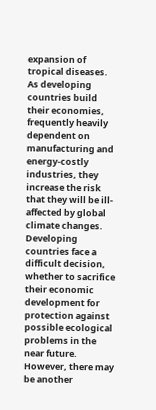expansion of tropical diseases. As developing countries build their economies, frequently heavily dependent on manufacturing and energy-costly industries, they increase the risk that they will be ill-affected by global climate changes. Developing countries face a difficult decision, whether to sacrifice their economic development for protection against possible ecological problems in the near future. However, there may be another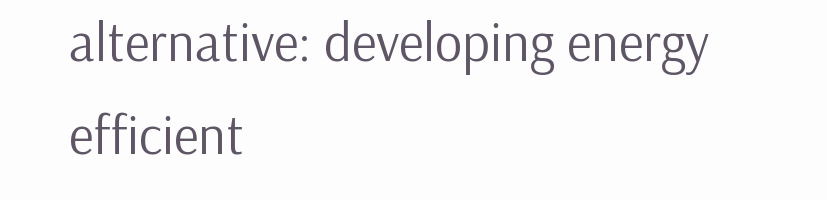alternative: developing energy efficient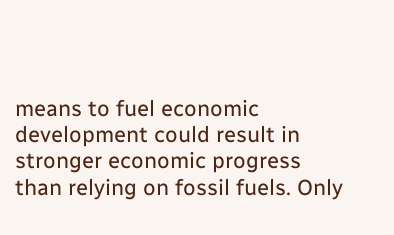means to fuel economic development could result in stronger economic progress than relying on fossil fuels. Only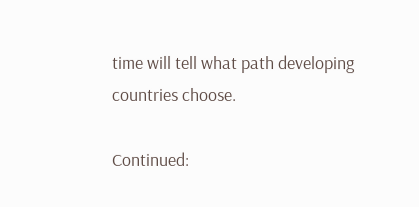time will tell what path developing countries choose.

Continued: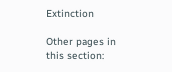Extinction

Other pages in this section: